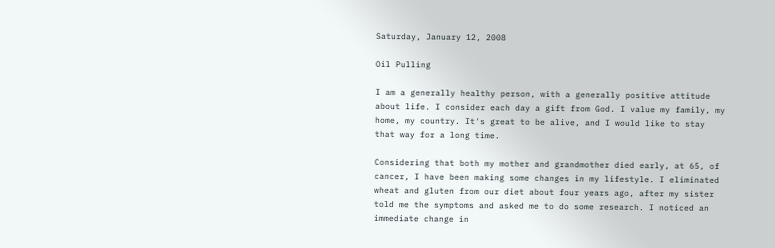Saturday, January 12, 2008

Oil Pulling

I am a generally healthy person, with a generally positive attitude about life. I consider each day a gift from God. I value my family, my home, my country. It's great to be alive, and I would like to stay that way for a long time.

Considering that both my mother and grandmother died early, at 65, of cancer, I have been making some changes in my lifestyle. I eliminated wheat and gluten from our diet about four years ago, after my sister told me the symptoms and asked me to do some research. I noticed an immediate change in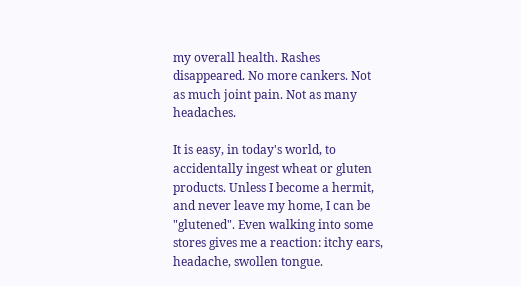my overall health. Rashes disappeared. No more cankers. Not as much joint pain. Not as many headaches.

It is easy, in today's world, to accidentally ingest wheat or gluten products. Unless I become a hermit, and never leave my home, I can be "glutened". Even walking into some stores gives me a reaction: itchy ears, headache, swollen tongue.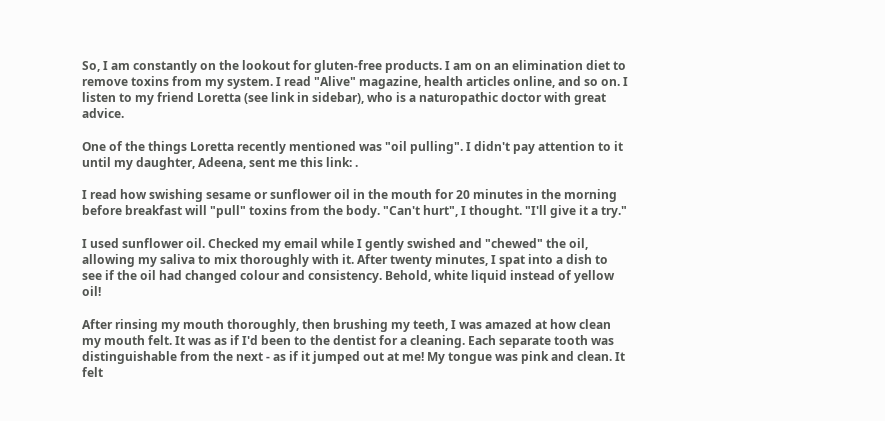So, I am constantly on the lookout for gluten-free products. I am on an elimination diet to remove toxins from my system. I read "Alive" magazine, health articles online, and so on. I listen to my friend Loretta (see link in sidebar), who is a naturopathic doctor with great advice.

One of the things Loretta recently mentioned was "oil pulling". I didn't pay attention to it until my daughter, Adeena, sent me this link: .

I read how swishing sesame or sunflower oil in the mouth for 20 minutes in the morning before breakfast will "pull" toxins from the body. "Can't hurt", I thought. "I'll give it a try."

I used sunflower oil. Checked my email while I gently swished and "chewed" the oil, allowing my saliva to mix thoroughly with it. After twenty minutes, I spat into a dish to see if the oil had changed colour and consistency. Behold, white liquid instead of yellow oil!

After rinsing my mouth thoroughly, then brushing my teeth, I was amazed at how clean my mouth felt. It was as if I'd been to the dentist for a cleaning. Each separate tooth was distinguishable from the next - as if it jumped out at me! My tongue was pink and clean. It felt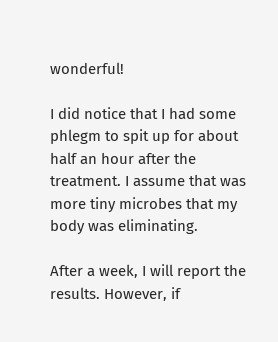wonderful!

I did notice that I had some phlegm to spit up for about half an hour after the treatment. I assume that was more tiny microbes that my body was eliminating.

After a week, I will report the results. However, if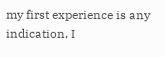my first experience is any indication, I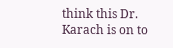think this Dr. Karach is on to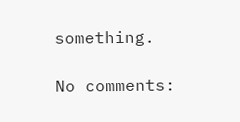something.

No comments: